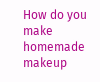How do you make homemade makeup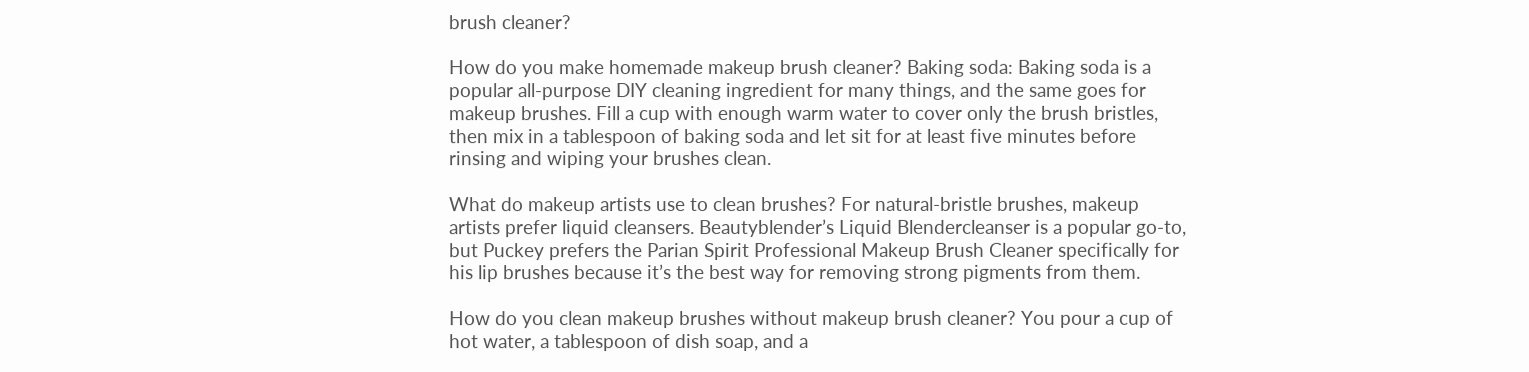brush cleaner?

How do you make homemade makeup brush cleaner? Baking soda: Baking soda is a popular all-purpose DIY cleaning ingredient for many things, and the same goes for makeup brushes. Fill a cup with enough warm water to cover only the brush bristles, then mix in a tablespoon of baking soda and let sit for at least five minutes before rinsing and wiping your brushes clean.

What do makeup artists use to clean brushes? For natural-bristle brushes, makeup artists prefer liquid cleansers. Beautyblender’s Liquid Blendercleanser is a popular go-to, but Puckey prefers the Parian Spirit Professional Makeup Brush Cleaner specifically for his lip brushes because it’s the best way for removing strong pigments from them.

How do you clean makeup brushes without makeup brush cleaner? You pour a cup of hot water, a tablespoon of dish soap, and a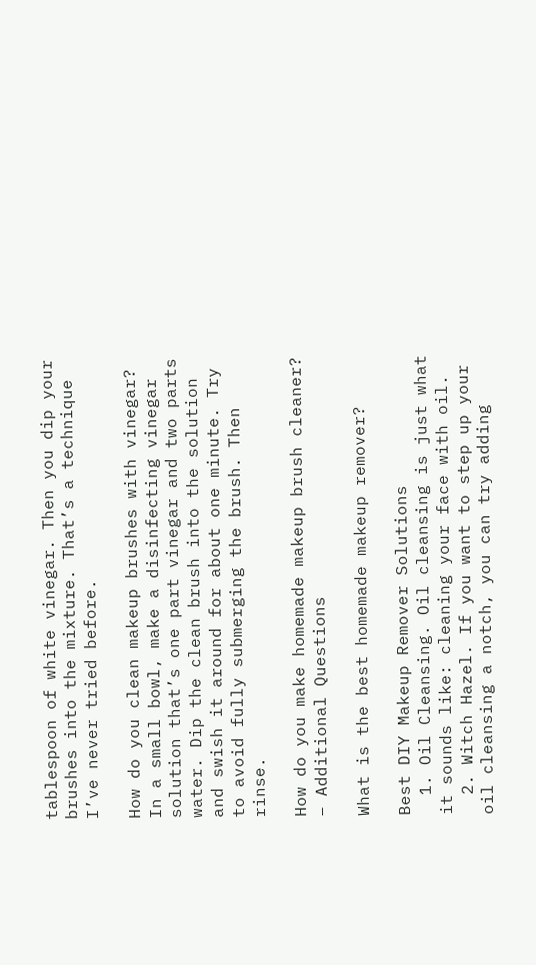tablespoon of white vinegar. Then you dip your brushes into the mixture. That’s a technique I’ve never tried before.

How do you clean makeup brushes with vinegar? In a small bowl, make a disinfecting vinegar solution that’s one part vinegar and two parts water. Dip the clean brush into the solution and swish it around for about one minute. Try to avoid fully submerging the brush. Then rinse.

How do you make homemade makeup brush cleaner? – Additional Questions

What is the best homemade makeup remover?

Best DIY Makeup Remover Solutions
  1. Oil Cleansing. Oil cleansing is just what it sounds like: cleaning your face with oil.
  2. Witch Hazel. If you want to step up your oil cleansing a notch, you can try adding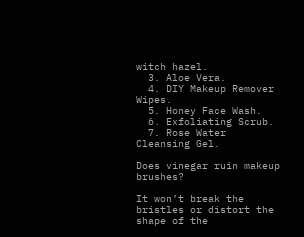witch hazel.
  3. Aloe Vera.
  4. DIY Makeup Remover Wipes.
  5. Honey Face Wash.
  6. Exfoliating Scrub.
  7. Rose Water Cleansing Gel.

Does vinegar ruin makeup brushes?

It won’t break the bristles or distort the shape of the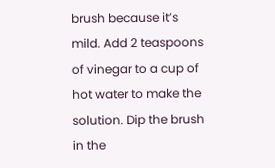brush because it’s mild. Add 2 teaspoons of vinegar to a cup of hot water to make the solution. Dip the brush in the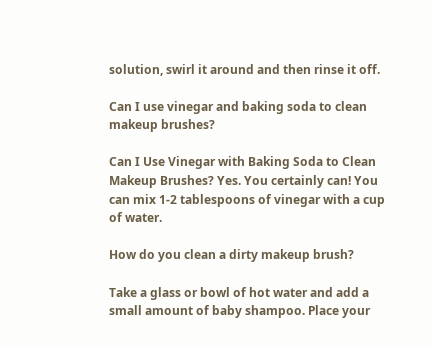solution, swirl it around and then rinse it off.

Can I use vinegar and baking soda to clean makeup brushes?

Can I Use Vinegar with Baking Soda to Clean Makeup Brushes? Yes. You certainly can! You can mix 1-2 tablespoons of vinegar with a cup of water.

How do you clean a dirty makeup brush?

Take a glass or bowl of hot water and add a small amount of baby shampoo. Place your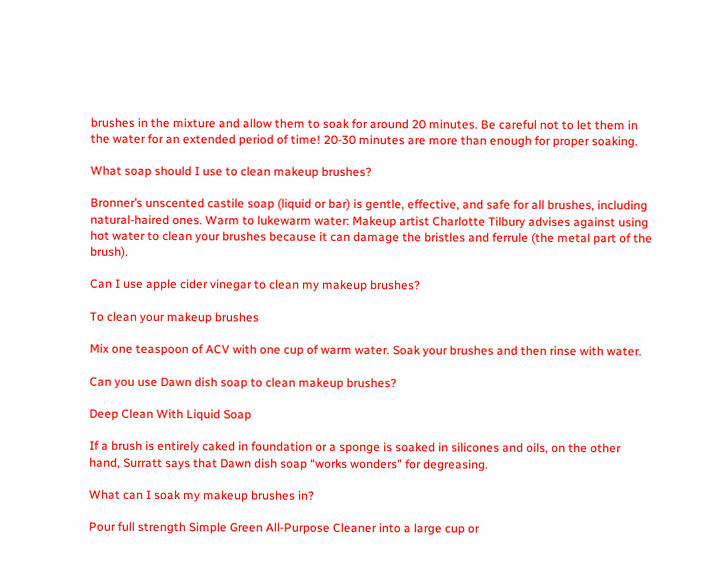brushes in the mixture and allow them to soak for around 20 minutes. Be careful not to let them in the water for an extended period of time! 20-30 minutes are more than enough for proper soaking.

What soap should I use to clean makeup brushes?

Bronner’s unscented castile soap (liquid or bar) is gentle, effective, and safe for all brushes, including natural-haired ones. Warm to lukewarm water: Makeup artist Charlotte Tilbury advises against using hot water to clean your brushes because it can damage the bristles and ferrule (the metal part of the brush).

Can I use apple cider vinegar to clean my makeup brushes?

To clean your makeup brushes

Mix one teaspoon of ACV with one cup of warm water. Soak your brushes and then rinse with water.

Can you use Dawn dish soap to clean makeup brushes?

Deep Clean With Liquid Soap

If a brush is entirely caked in foundation or a sponge is soaked in silicones and oils, on the other hand, Surratt says that Dawn dish soap “works wonders” for degreasing.

What can I soak my makeup brushes in?

Pour full strength Simple Green All-Purpose Cleaner into a large cup or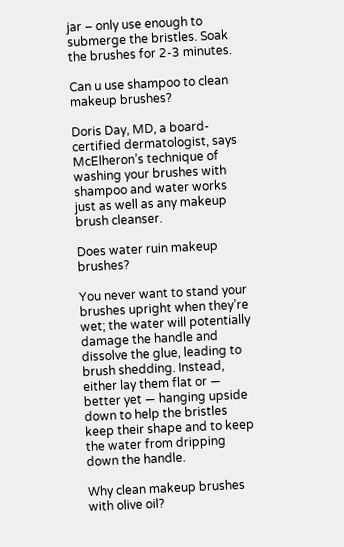jar – only use enough to submerge the bristles. Soak the brushes for 2-3 minutes.

Can u use shampoo to clean makeup brushes?

Doris Day, MD, a board-certified dermatologist, says McElheron’s technique of washing your brushes with shampoo and water works just as well as any makeup brush cleanser.

Does water ruin makeup brushes?

You never want to stand your brushes upright when they’re wet; the water will potentially damage the handle and dissolve the glue, leading to brush shedding. Instead, either lay them flat or — better yet — hanging upside down to help the bristles keep their shape and to keep the water from dripping down the handle.

Why clean makeup brushes with olive oil?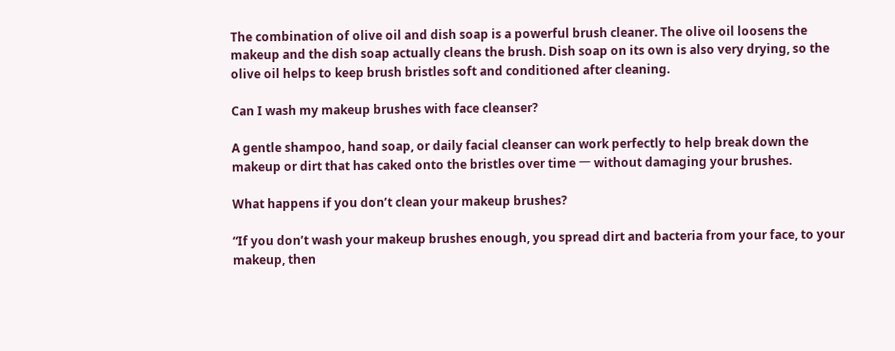The combination of olive oil and dish soap is a powerful brush cleaner. The olive oil loosens the makeup and the dish soap actually cleans the brush. Dish soap on its own is also very drying, so the olive oil helps to keep brush bristles soft and conditioned after cleaning.

Can I wash my makeup brushes with face cleanser?

A gentle shampoo, hand soap, or daily facial cleanser can work perfectly to help break down the makeup or dirt that has caked onto the bristles over time 一 without damaging your brushes.

What happens if you don’t clean your makeup brushes?

“If you don’t wash your makeup brushes enough, you spread dirt and bacteria from your face, to your makeup, then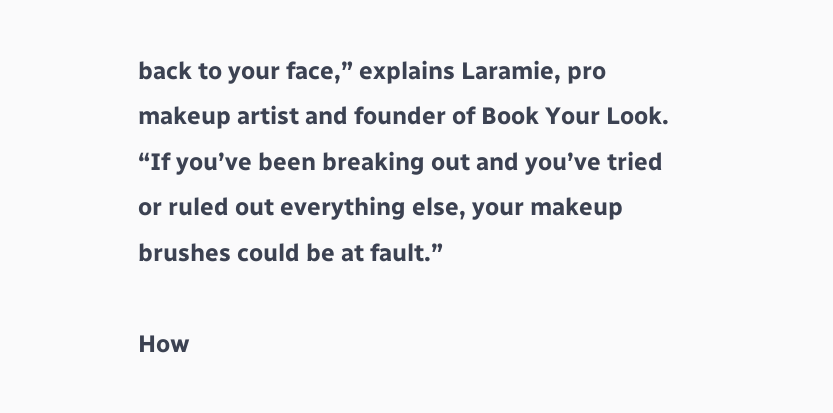back to your face,” explains Laramie, pro makeup artist and founder of Book Your Look. “If you’ve been breaking out and you’ve tried or ruled out everything else, your makeup brushes could be at fault.”

How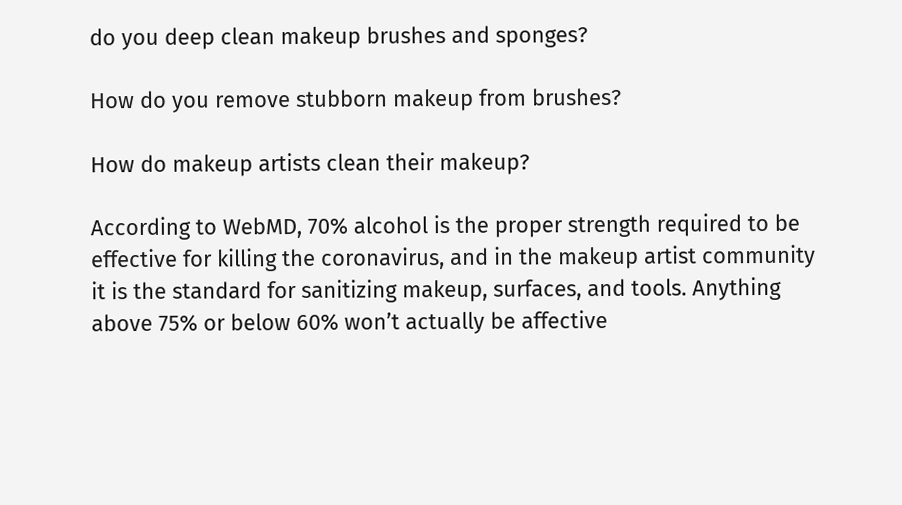do you deep clean makeup brushes and sponges?

How do you remove stubborn makeup from brushes?

How do makeup artists clean their makeup?

According to WebMD, 70% alcohol is the proper strength required to be effective for killing the coronavirus, and in the makeup artist community it is the standard for sanitizing makeup, surfaces, and tools. Anything above 75% or below 60% won’t actually be affective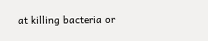at killing bacteria or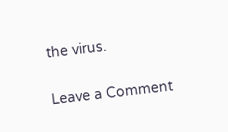the virus.

Leave a Comment